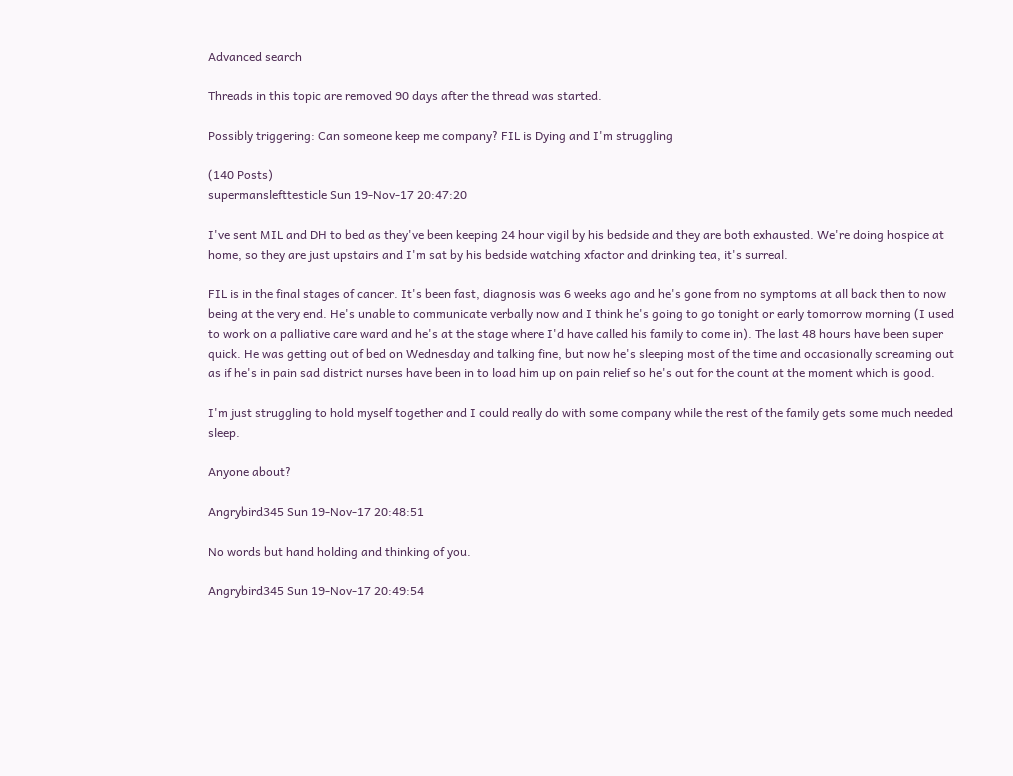Advanced search

Threads in this topic are removed 90 days after the thread was started.

Possibly triggering: Can someone keep me company? FIL is Dying and I'm struggling

(140 Posts)
supermanslefttesticle Sun 19-Nov-17 20:47:20

I've sent MIL and DH to bed as they've been keeping 24 hour vigil by his bedside and they are both exhausted. We're doing hospice at home, so they are just upstairs and I'm sat by his bedside watching xfactor and drinking tea, it's surreal.

FIL is in the final stages of cancer. It's been fast, diagnosis was 6 weeks ago and he's gone from no symptoms at all back then to now being at the very end. He's unable to communicate verbally now and I think he's going to go tonight or early tomorrow morning (I used to work on a palliative care ward and he's at the stage where I'd have called his family to come in). The last 48 hours have been super quick. He was getting out of bed on Wednesday and talking fine, but now he's sleeping most of the time and occasionally screaming out as if he's in pain sad district nurses have been in to load him up on pain relief so he's out for the count at the moment which is good.

I'm just struggling to hold myself together and I could really do with some company while the rest of the family gets some much needed sleep.

Anyone about?

Angrybird345 Sun 19-Nov-17 20:48:51

No words but hand holding and thinking of you.

Angrybird345 Sun 19-Nov-17 20:49:54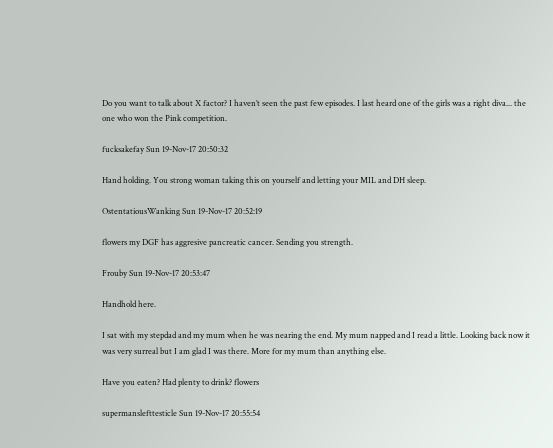Do you want to talk about X factor? I haven’t seen the past few episodes. I last heard one of the girls was a right diva... the one who won the Pink competition.

fucksakefay Sun 19-Nov-17 20:50:32

Hand holding. You strong woman taking this on yourself and letting your MIL and DH sleep.

OstentatiousWanking Sun 19-Nov-17 20:52:19

flowers my DGF has aggresive pancreatic cancer. Sending you strength.

Frouby Sun 19-Nov-17 20:53:47

Handhold here.

I sat with my stepdad and my mum when he was nearing the end. My mum napped and I read a little. Looking back now it was very surreal but I am glad I was there. More for my mum than anything else.

Have you eaten? Had plenty to drink? flowers

supermanslefttesticle Sun 19-Nov-17 20:55:54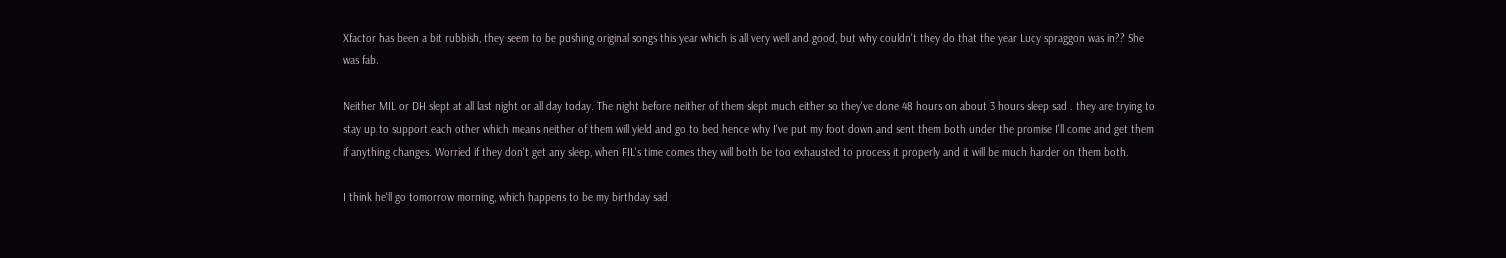Xfactor has been a bit rubbish, they seem to be pushing original songs this year which is all very well and good, but why couldn't they do that the year Lucy spraggon was in?? She was fab.

Neither MIL or DH slept at all last night or all day today. The night before neither of them slept much either so they've done 48 hours on about 3 hours sleep sad . they are trying to stay up to support each other which means neither of them will yield and go to bed hence why I've put my foot down and sent them both under the promise I'll come and get them if anything changes. Worried if they don't get any sleep, when FIL's time comes they will both be too exhausted to process it properly and it will be much harder on them both.

I think he'll go tomorrow morning, which happens to be my birthday sad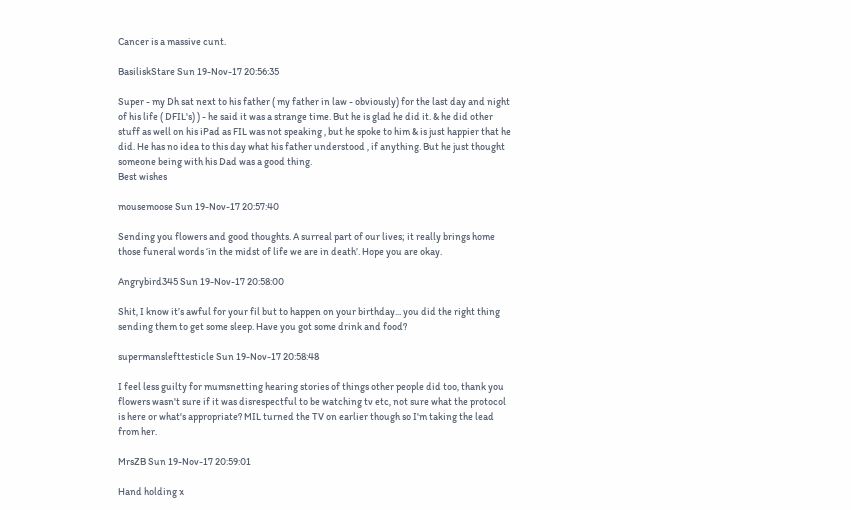Cancer is a massive cunt.

BasiliskStare Sun 19-Nov-17 20:56:35

Super - my Dh sat next to his father ( my father in law - obviously) for the last day and night of his life ( DFIL's) ) - he said it was a strange time. But he is glad he did it. & he did other stuff as well on his iPad as FIL was not speaking , but he spoke to him & is just happier that he did. He has no idea to this day what his father understood , if anything. But he just thought someone being with his Dad was a good thing.
Best wishes

mousemoose Sun 19-Nov-17 20:57:40

Sending you flowers and good thoughts. A surreal part of our lives; it really brings home those funeral words ‘in the midst of life we are in death’. Hope you are okay.

Angrybird345 Sun 19-Nov-17 20:58:00

Shit, I know it’s awful for your fil but to happen on your birthday... you did the right thing sending them to get some sleep. Have you got some drink and food?

supermanslefttesticle Sun 19-Nov-17 20:58:48

I feel less guilty for mumsnetting hearing stories of things other people did too, thank you flowers wasn't sure if it was disrespectful to be watching tv etc, not sure what the protocol is here or what's appropriate? MIL turned the TV on earlier though so I'm taking the lead from her.

MrsZB Sun 19-Nov-17 20:59:01

Hand holding x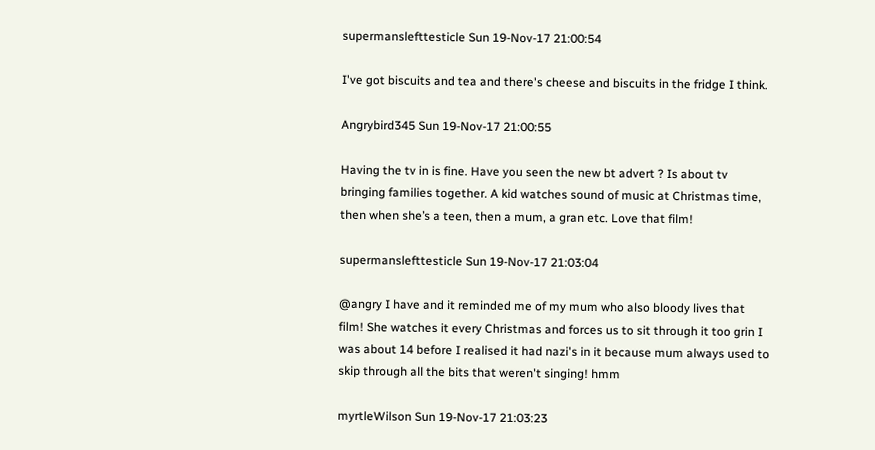supermanslefttesticle Sun 19-Nov-17 21:00:54

I've got biscuits and tea and there's cheese and biscuits in the fridge I think.

Angrybird345 Sun 19-Nov-17 21:00:55

Having the tv in is fine. Have you seen the new bt advert ? Is about tv bringing families together. A kid watches sound of music at Christmas time, then when she’s a teen, then a mum, a gran etc. Love that film!

supermanslefttesticle Sun 19-Nov-17 21:03:04

@angry I have and it reminded me of my mum who also bloody lives that film! She watches it every Christmas and forces us to sit through it too grin I was about 14 before I realised it had nazi's in it because mum always used to skip through all the bits that weren't singing! hmm

myrtleWilson Sun 19-Nov-17 21:03:23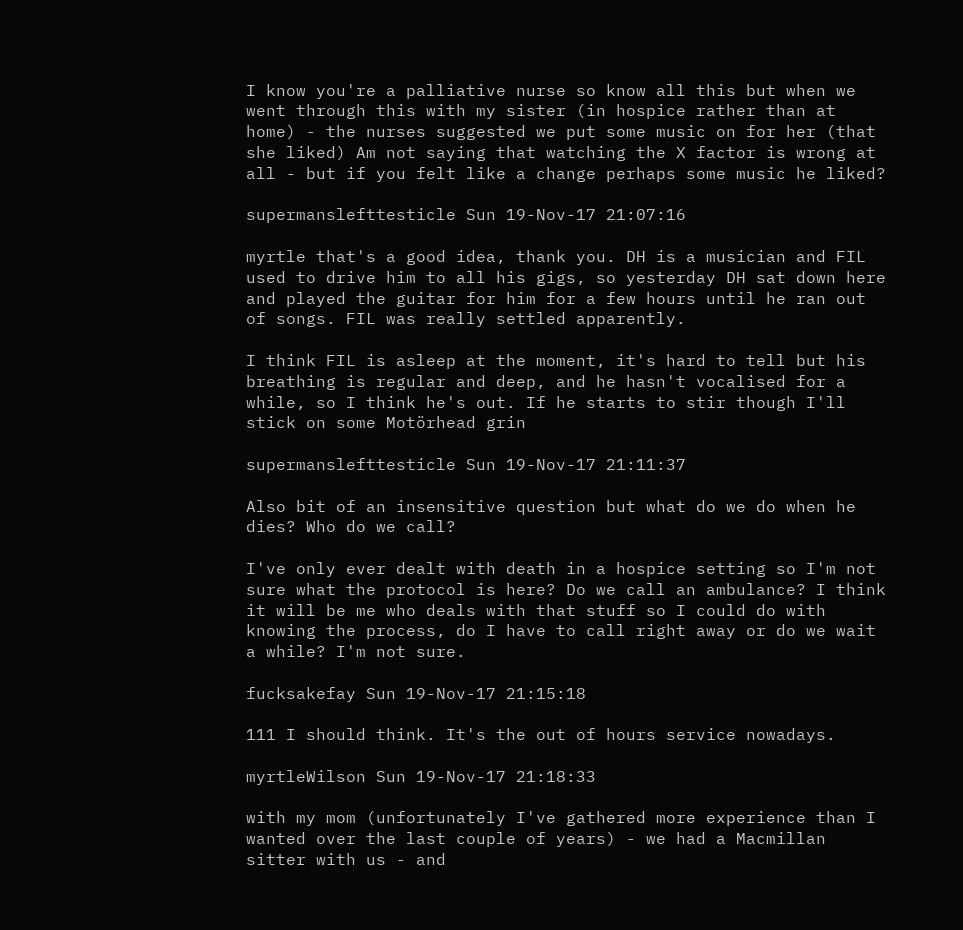I know you're a palliative nurse so know all this but when we went through this with my sister (in hospice rather than at home) - the nurses suggested we put some music on for her (that she liked) Am not saying that watching the X factor is wrong at all - but if you felt like a change perhaps some music he liked?

supermanslefttesticle Sun 19-Nov-17 21:07:16

myrtle that's a good idea, thank you. DH is a musician and FIL used to drive him to all his gigs, so yesterday DH sat down here and played the guitar for him for a few hours until he ran out of songs. FIL was really settled apparently.

I think FIL is asleep at the moment, it's hard to tell but his breathing is regular and deep, and he hasn't vocalised for a while, so I think he's out. If he starts to stir though I'll stick on some Motörhead grin

supermanslefttesticle Sun 19-Nov-17 21:11:37

Also bit of an insensitive question but what do we do when he dies? Who do we call?

I've only ever dealt with death in a hospice setting so I'm not sure what the protocol is here? Do we call an ambulance? I think it will be me who deals with that stuff so I could do with knowing the process, do I have to call right away or do we wait a while? I'm not sure.

fucksakefay Sun 19-Nov-17 21:15:18

111 I should think. It's the out of hours service nowadays.

myrtleWilson Sun 19-Nov-17 21:18:33

with my mom (unfortunately I've gathered more experience than I wanted over the last couple of years) - we had a Macmillan sitter with us - and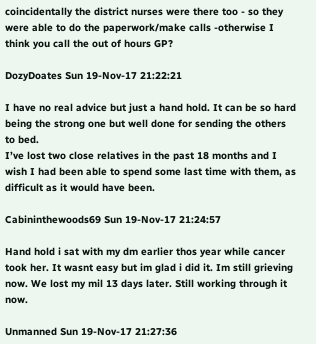coincidentally the district nurses were there too - so they were able to do the paperwork/make calls -otherwise I think you call the out of hours GP?

DozyDoates Sun 19-Nov-17 21:22:21

I have no real advice but just a hand hold. It can be so hard being the strong one but well done for sending the others to bed.
I’ve lost two close relatives in the past 18 months and I wish I had been able to spend some last time with them, as difficult as it would have been.

Cabininthewoods69 Sun 19-Nov-17 21:24:57

Hand hold i sat with my dm earlier thos year while cancer took her. It wasnt easy but im glad i did it. Im still grieving now. We lost my mil 13 days later. Still working through it now.

Unmanned Sun 19-Nov-17 21:27:36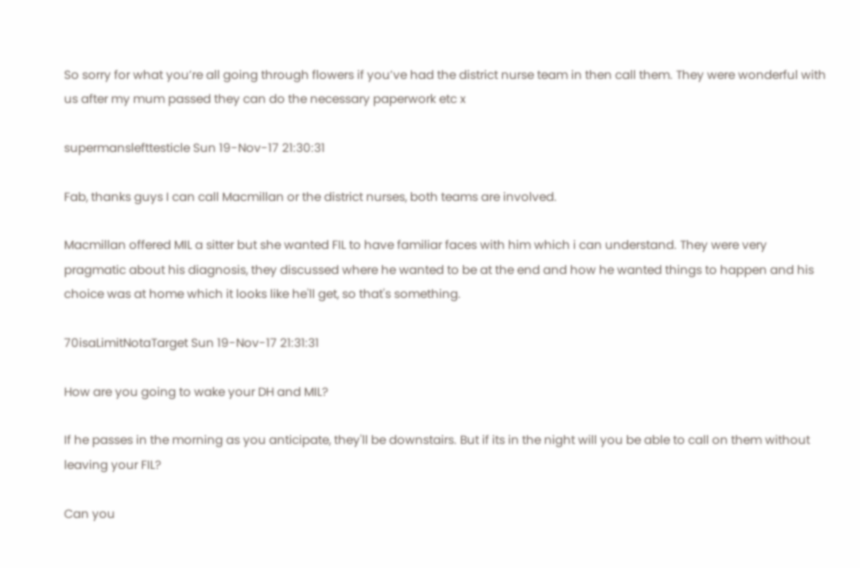So sorry for what you’re all going through flowers if you’ve had the district nurse team in then call them. They were wonderful with us after my mum passed they can do the necessary paperwork etc x

supermanslefttesticle Sun 19-Nov-17 21:30:31

Fab, thanks guys I can call Macmillan or the district nurses, both teams are involved.

Macmillan offered MIL a sitter but she wanted FIL to have familiar faces with him which i can understand. They were very pragmatic about his diagnosis, they discussed where he wanted to be at the end and how he wanted things to happen and his choice was at home which it looks like he'll get, so that's something.

70isaLimitNotaTarget Sun 19-Nov-17 21:31:31

How are you going to wake your DH and MIL?

If he passes in the morning as you anticipate, they'll be downstairs. But if its in the night will you be able to call on them without leaving your FIL?

Can you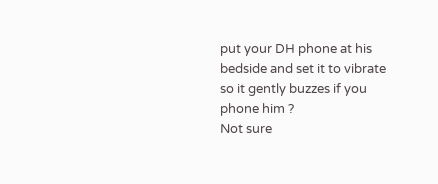put your DH phone at his bedside and set it to vibrate so it gently buzzes if you phone him ?
Not sure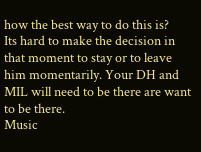how the best way to do this is?
Its hard to make the decision in that moment to stay or to leave him momentarily. Your DH and MIL will need to be there are want to be there.
Music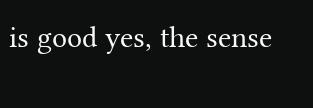is good yes, the sense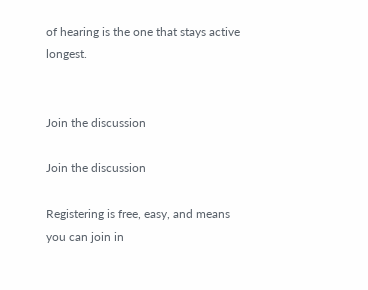of hearing is the one that stays active longest.


Join the discussion

Join the discussion

Registering is free, easy, and means you can join in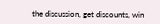the discussion, get discounts, win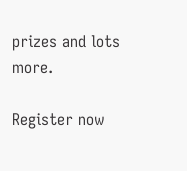prizes and lots more.

Register now